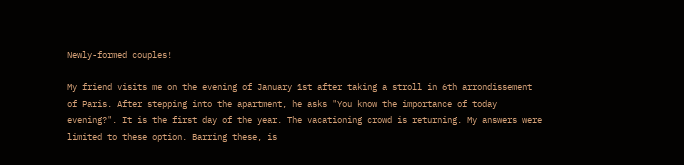Newly-formed couples!

My friend visits me on the evening of January 1st after taking a stroll in 6th arrondissement of Paris. After stepping into the apartment, he asks "You know the importance of today evening?". It is the first day of the year. The vacationing crowd is returning. My answers were limited to these option. Barring these, is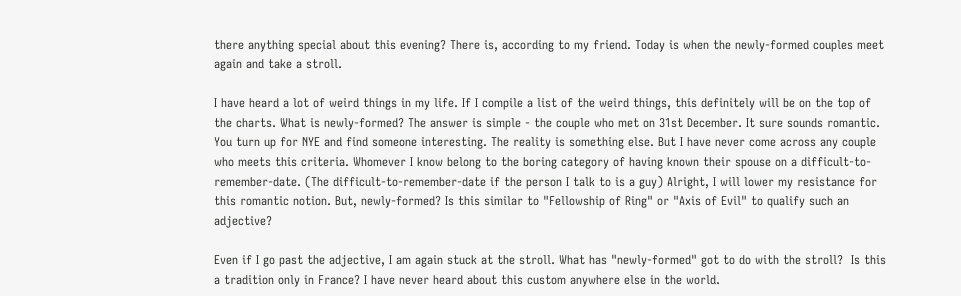there anything special about this evening? There is, according to my friend. Today is when the newly-formed couples meet again and take a stroll.

I have heard a lot of weird things in my life. If I compile a list of the weird things, this definitely will be on the top of the charts. What is newly-formed? The answer is simple - the couple who met on 31st December. It sure sounds romantic. You turn up for NYE and find someone interesting. The reality is something else. But I have never come across any couple who meets this criteria. Whomever I know belong to the boring category of having known their spouse on a difficult-to-remember-date. (The difficult-to-remember-date if the person I talk to is a guy) Alright, I will lower my resistance for this romantic notion. But, newly-formed? Is this similar to "Fellowship of Ring" or "Axis of Evil" to qualify such an adjective?

Even if I go past the adjective, I am again stuck at the stroll. What has "newly-formed" got to do with the stroll?  Is this a tradition only in France? I have never heard about this custom anywhere else in the world.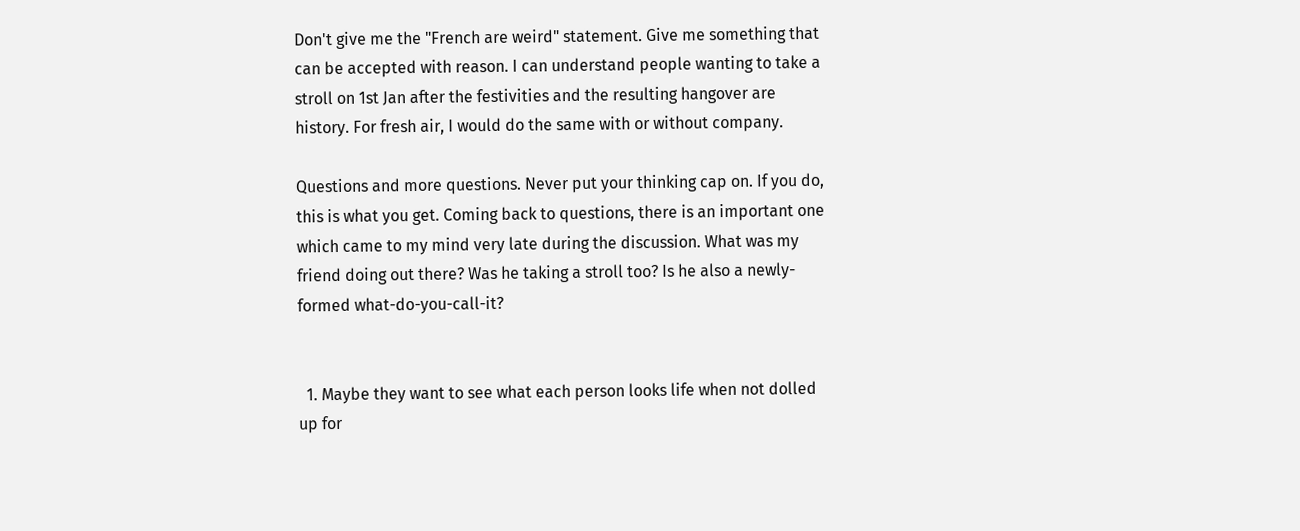Don't give me the "French are weird" statement. Give me something that can be accepted with reason. I can understand people wanting to take a stroll on 1st Jan after the festivities and the resulting hangover are history. For fresh air, I would do the same with or without company.

Questions and more questions. Never put your thinking cap on. If you do, this is what you get. Coming back to questions, there is an important one which came to my mind very late during the discussion. What was my friend doing out there? Was he taking a stroll too? Is he also a newly-formed what-do-you-call-it?


  1. Maybe they want to see what each person looks life when not dolled up for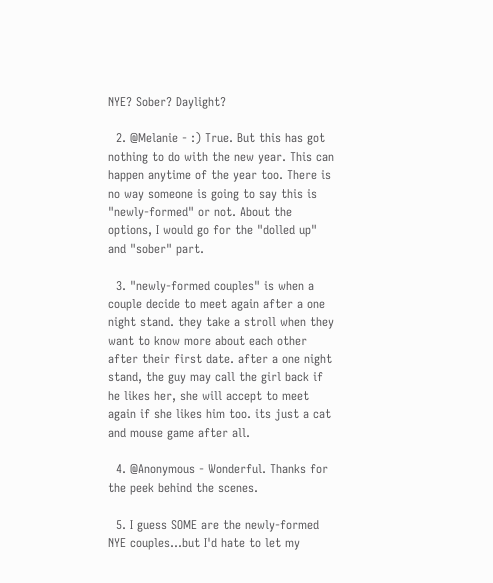NYE? Sober? Daylight?

  2. @Melanie - :) True. But this has got nothing to do with the new year. This can happen anytime of the year too. There is no way someone is going to say this is "newly-formed" or not. About the options, I would go for the "dolled up" and "sober" part.

  3. "newly-formed couples" is when a couple decide to meet again after a one night stand. they take a stroll when they want to know more about each other after their first date. after a one night stand, the guy may call the girl back if he likes her, she will accept to meet again if she likes him too. its just a cat and mouse game after all.

  4. @Anonymous - Wonderful. Thanks for the peek behind the scenes.

  5. I guess SOME are the newly-formed NYE couples...but I'd hate to let my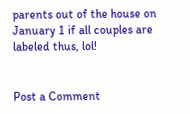parents out of the house on January 1 if all couples are labeled thus, lol!


Post a Comment